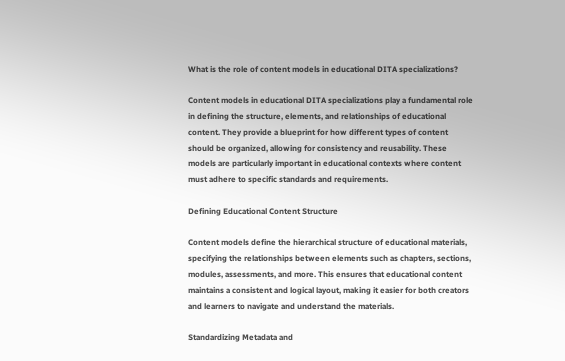What is the role of content models in educational DITA specializations?

Content models in educational DITA specializations play a fundamental role in defining the structure, elements, and relationships of educational content. They provide a blueprint for how different types of content should be organized, allowing for consistency and reusability. These models are particularly important in educational contexts where content must adhere to specific standards and requirements.

Defining Educational Content Structure

Content models define the hierarchical structure of educational materials, specifying the relationships between elements such as chapters, sections, modules, assessments, and more. This ensures that educational content maintains a consistent and logical layout, making it easier for both creators and learners to navigate and understand the materials.

Standardizing Metadata and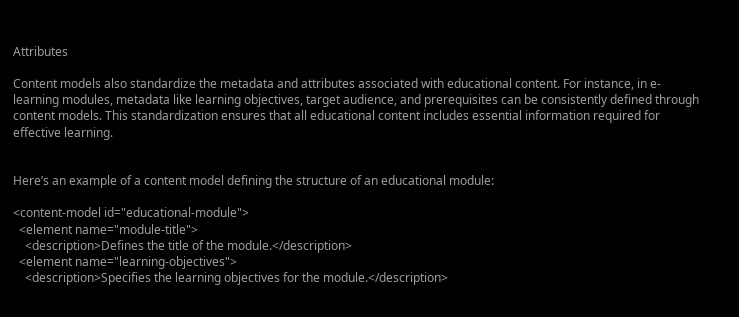Attributes

Content models also standardize the metadata and attributes associated with educational content. For instance, in e-learning modules, metadata like learning objectives, target audience, and prerequisites can be consistently defined through content models. This standardization ensures that all educational content includes essential information required for effective learning.


Here’s an example of a content model defining the structure of an educational module:

<content-model id="educational-module">
  <element name="module-title">
    <description>Defines the title of the module.</description>
  <element name="learning-objectives">
    <description>Specifies the learning objectives for the module.</description>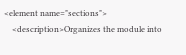<element name="sections">
    <description>Organizes the module into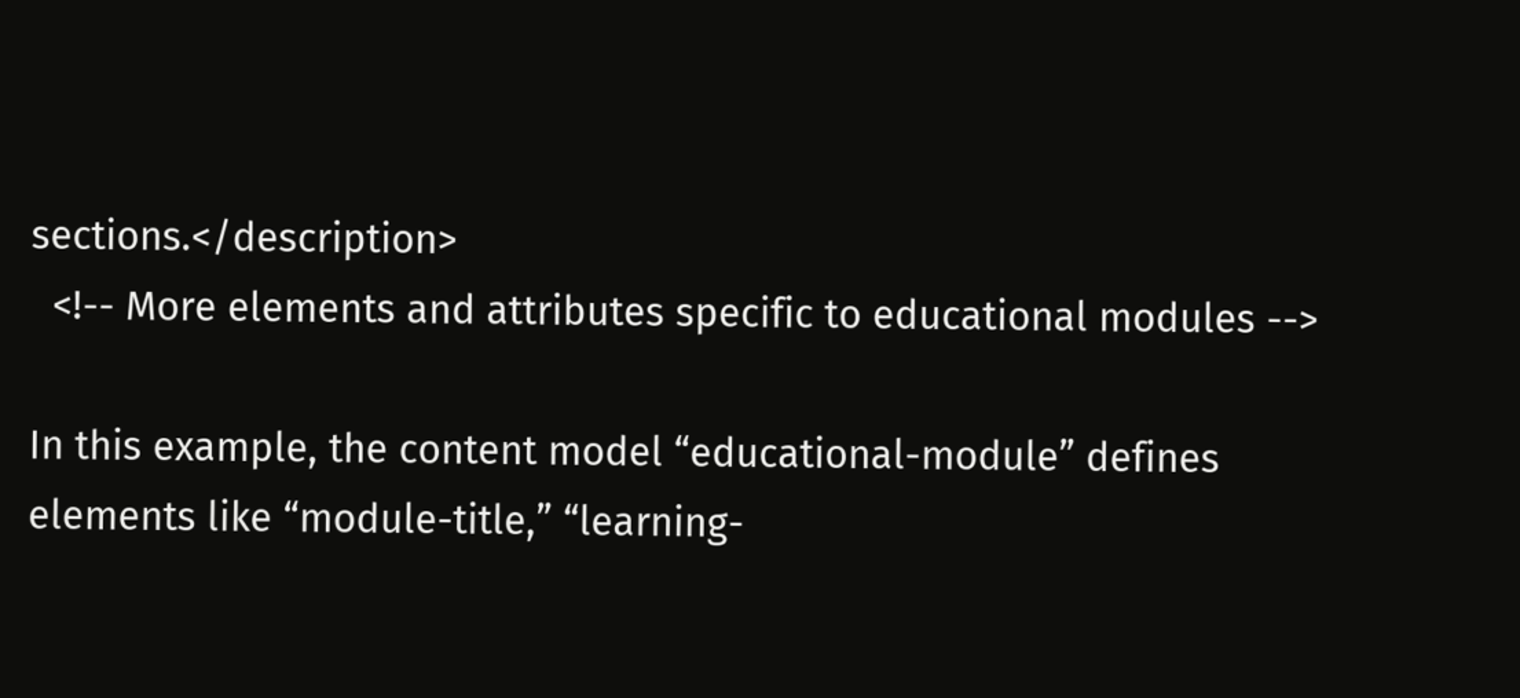sections.</description>
  <!-- More elements and attributes specific to educational modules -->

In this example, the content model “educational-module” defines elements like “module-title,” “learning-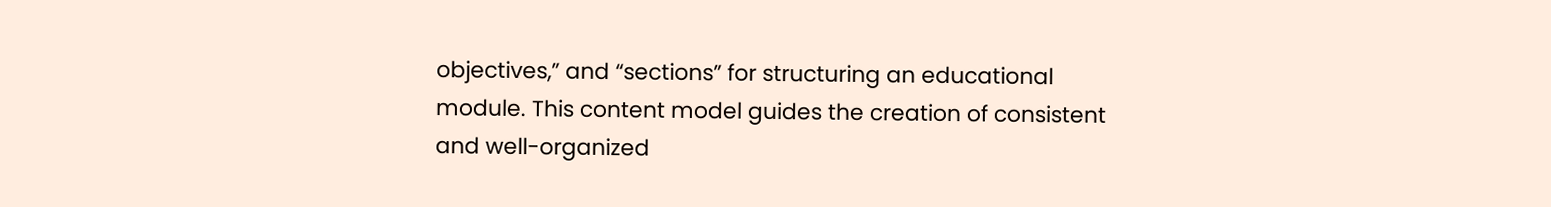objectives,” and “sections” for structuring an educational module. This content model guides the creation of consistent and well-organized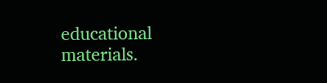educational materials.